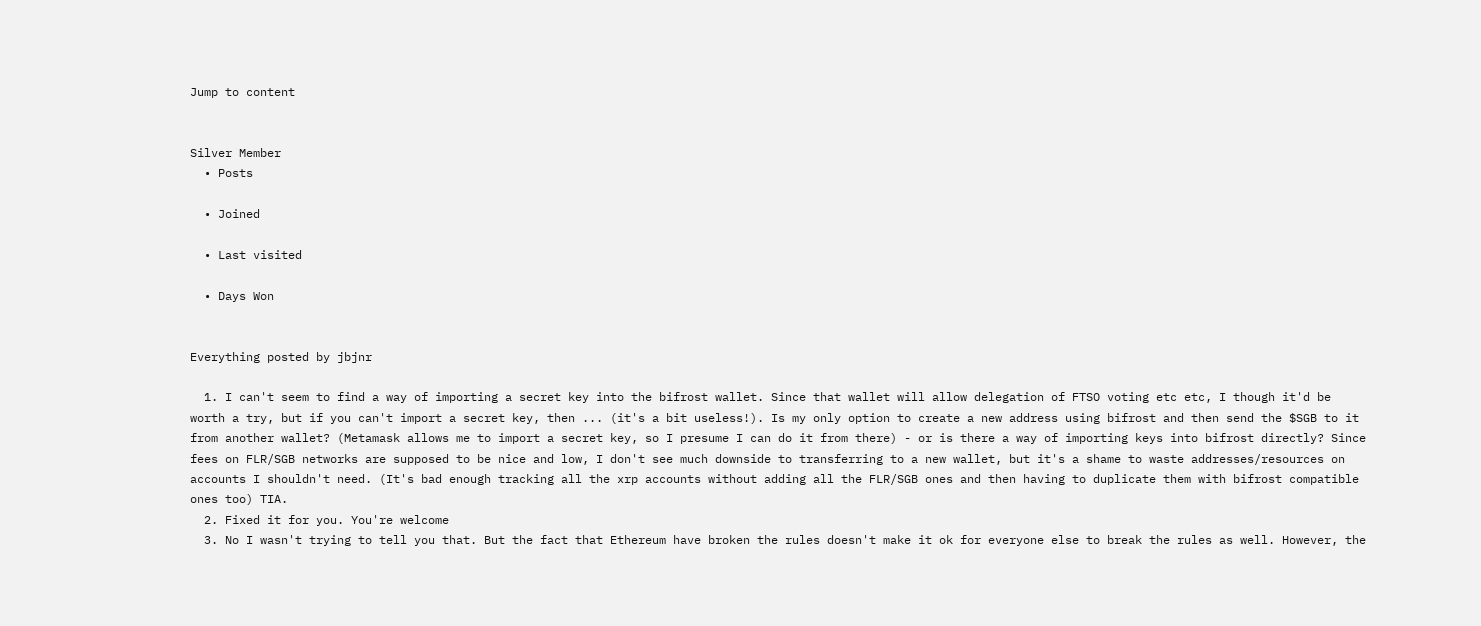Jump to content


Silver Member
  • Posts

  • Joined

  • Last visited

  • Days Won


Everything posted by jbjnr

  1. I can't seem to find a way of importing a secret key into the bifrost wallet. Since that wallet will allow delegation of FTSO voting etc etc, I though it'd be worth a try, but if you can't import a secret key, then ... (it's a bit useless!). Is my only option to create a new address using bifrost and then send the $SGB to it from another wallet? (Metamask allows me to import a secret key, so I presume I can do it from there) - or is there a way of importing keys into bifrost directly? Since fees on FLR/SGB networks are supposed to be nice and low, I don't see much downside to transferring to a new wallet, but it's a shame to waste addresses/resources on accounts I shouldn't need. (It's bad enough tracking all the xrp accounts without adding all the FLR/SGB ones and then having to duplicate them with bifrost compatible ones too) TIA.
  2. Fixed it for you. You're welcome
  3. No I wasn't trying to tell you that. But the fact that Ethereum have broken the rules doesn't make it ok for everyone else to break the rules as well. However, the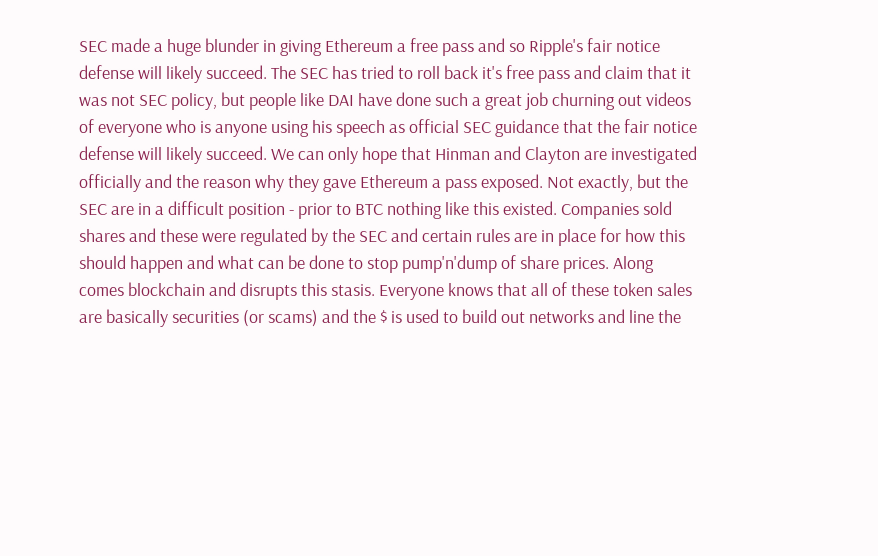SEC made a huge blunder in giving Ethereum a free pass and so Ripple's fair notice defense will likely succeed. The SEC has tried to roll back it's free pass and claim that it was not SEC policy, but people like DAI have done such a great job churning out videos of everyone who is anyone using his speech as official SEC guidance that the fair notice defense will likely succeed. We can only hope that Hinman and Clayton are investigated officially and the reason why they gave Ethereum a pass exposed. Not exactly, but the SEC are in a difficult position - prior to BTC nothing like this existed. Companies sold shares and these were regulated by the SEC and certain rules are in place for how this should happen and what can be done to stop pump'n'dump of share prices. Along comes blockchain and disrupts this stasis. Everyone knows that all of these token sales are basically securities (or scams) and the $ is used to build out networks and line the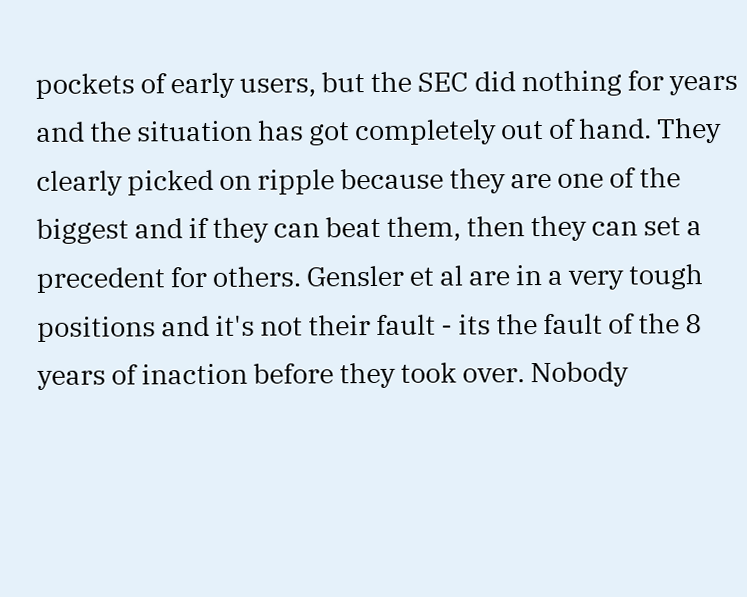pockets of early users, but the SEC did nothing for years and the situation has got completely out of hand. They clearly picked on ripple because they are one of the biggest and if they can beat them, then they can set a precedent for others. Gensler et al are in a very tough positions and it's not their fault - its the fault of the 8 years of inaction before they took over. Nobody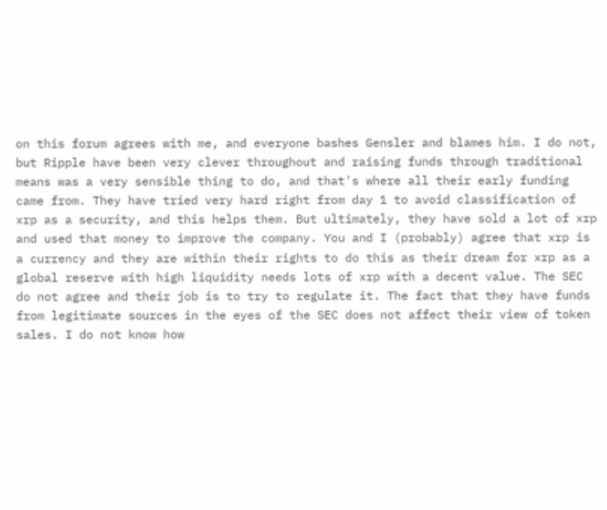on this forum agrees with me, and everyone bashes Gensler and blames him. I do not, but Ripple have been very clever throughout and raising funds through traditional means was a very sensible thing to do, and that's where all their early funding came from. They have tried very hard right from day 1 to avoid classification of xrp as a security, and this helps them. But ultimately, they have sold a lot of xrp and used that money to improve the company. You and I (probably) agree that xrp is a currency and they are within their rights to do this as their dream for xrp as a global reserve with high liquidity needs lots of xrp with a decent value. The SEC do not agree and their job is to try to regulate it. The fact that they have funds from legitimate sources in the eyes of the SEC does not affect their view of token sales. I do not know how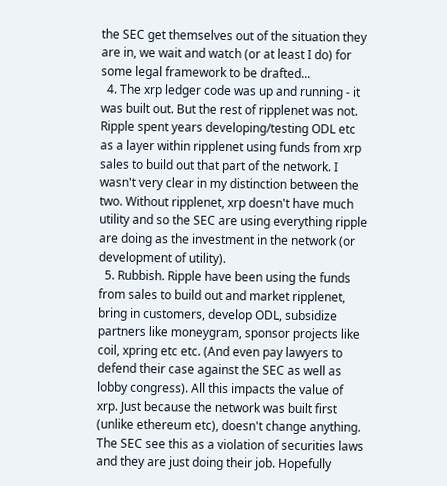the SEC get themselves out of the situation they are in, we wait and watch (or at least I do) for some legal framework to be drafted...
  4. The xrp ledger code was up and running - it was built out. But the rest of ripplenet was not. Ripple spent years developing/testing ODL etc as a layer within ripplenet using funds from xrp sales to build out that part of the network. I wasn't very clear in my distinction between the two. Without ripplenet, xrp doesn't have much utility and so the SEC are using everything ripple are doing as the investment in the network (or development of utility).
  5. Rubbish. Ripple have been using the funds from sales to build out and market ripplenet, bring in customers, develop ODL, subsidize partners like moneygram, sponsor projects like coil, xpring etc etc. (And even pay lawyers to defend their case against the SEC as well as lobby congress). All this impacts the value of xrp. Just because the network was built first (unlike ethereum etc), doesn't change anything. The SEC see this as a violation of securities laws and they are just doing their job. Hopefully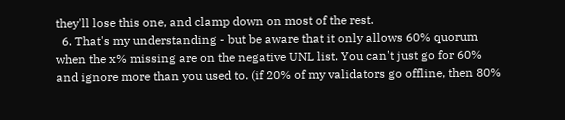they'll lose this one, and clamp down on most of the rest.
  6. That's my understanding - but be aware that it only allows 60% quorum when the x% missing are on the negative UNL list. You can't just go for 60% and ignore more than you used to. (if 20% of my validators go offline, then 80%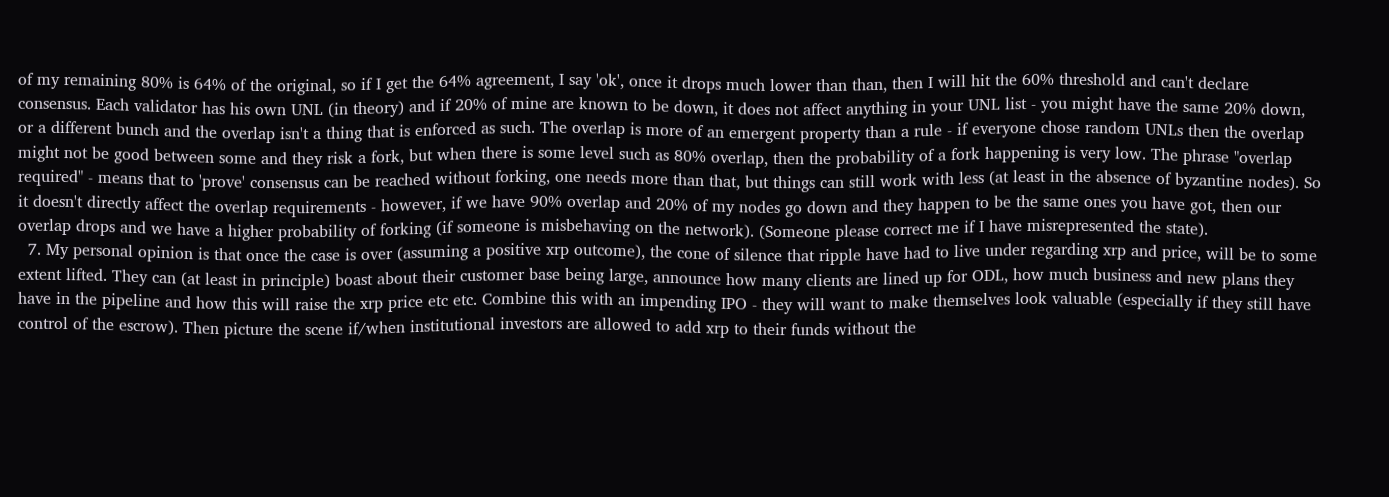of my remaining 80% is 64% of the original, so if I get the 64% agreement, I say 'ok', once it drops much lower than than, then I will hit the 60% threshold and can't declare consensus. Each validator has his own UNL (in theory) and if 20% of mine are known to be down, it does not affect anything in your UNL list - you might have the same 20% down, or a different bunch and the overlap isn't a thing that is enforced as such. The overlap is more of an emergent property than a rule - if everyone chose random UNLs then the overlap might not be good between some and they risk a fork, but when there is some level such as 80% overlap, then the probability of a fork happening is very low. The phrase "overlap required" - means that to 'prove' consensus can be reached without forking, one needs more than that, but things can still work with less (at least in the absence of byzantine nodes). So it doesn't directly affect the overlap requirements - however, if we have 90% overlap and 20% of my nodes go down and they happen to be the same ones you have got, then our overlap drops and we have a higher probability of forking (if someone is misbehaving on the network). (Someone please correct me if I have misrepresented the state).
  7. My personal opinion is that once the case is over (assuming a positive xrp outcome), the cone of silence that ripple have had to live under regarding xrp and price, will be to some extent lifted. They can (at least in principle) boast about their customer base being large, announce how many clients are lined up for ODL, how much business and new plans they have in the pipeline and how this will raise the xrp price etc etc. Combine this with an impending IPO - they will want to make themselves look valuable (especially if they still have control of the escrow). Then picture the scene if/when institutional investors are allowed to add xrp to their funds without the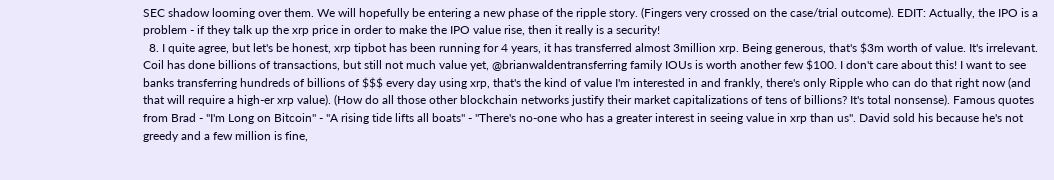SEC shadow looming over them. We will hopefully be entering a new phase of the ripple story. (Fingers very crossed on the case/trial outcome). EDIT: Actually, the IPO is a problem - if they talk up the xrp price in order to make the IPO value rise, then it really is a security!
  8. I quite agree, but let's be honest, xrp tipbot has been running for 4 years, it has transferred almost 3million xrp. Being generous, that's $3m worth of value. It's irrelevant. Coil has done billions of transactions, but still not much value yet, @brianwaldentransferring family IOUs is worth another few $100. I don't care about this! I want to see banks transferring hundreds of billions of $$$ every day using xrp, that's the kind of value I'm interested in and frankly, there's only Ripple who can do that right now (and that will require a high-er xrp value). (How do all those other blockchain networks justify their market capitalizations of tens of billions? It's total nonsense). Famous quotes from Brad - "I'm Long on Bitcoin" - "A rising tide lifts all boats" - "There's no-one who has a greater interest in seeing value in xrp than us". David sold his because he's not greedy and a few million is fine,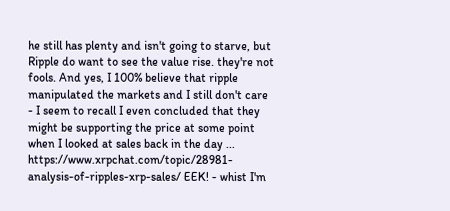he still has plenty and isn't going to starve, but Ripple do want to see the value rise. they're not fools. And yes, I 100% believe that ripple manipulated the markets and I still don't care - I seem to recall I even concluded that they might be supporting the price at some point when I looked at sales back in the day ... https://www.xrpchat.com/topic/28981-analysis-of-ripples-xrp-sales/ EEK! - whist I'm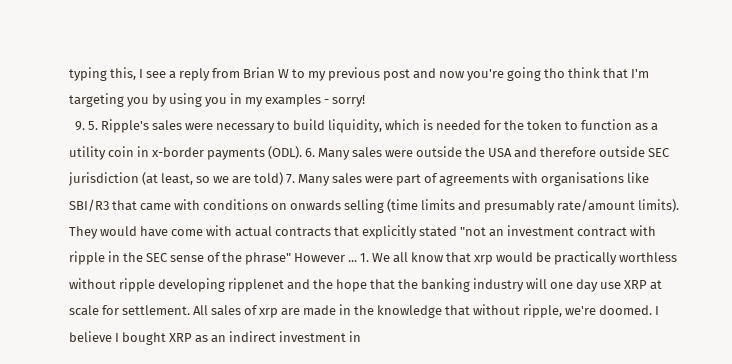typing this, I see a reply from Brian W to my previous post and now you're going tho think that I'm targeting you by using you in my examples - sorry!
  9. 5. Ripple's sales were necessary to build liquidity, which is needed for the token to function as a utility coin in x-border payments (ODL). 6. Many sales were outside the USA and therefore outside SEC jurisdiction (at least, so we are told) 7. Many sales were part of agreements with organisations like SBI/R3 that came with conditions on onwards selling (time limits and presumably rate/amount limits). They would have come with actual contracts that explicitly stated "not an investment contract with ripple in the SEC sense of the phrase" However ... 1. We all know that xrp would be practically worthless without ripple developing ripplenet and the hope that the banking industry will one day use XRP at scale for settlement. All sales of xrp are made in the knowledge that without ripple, we're doomed. I believe I bought XRP as an indirect investment in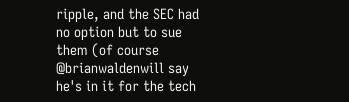ripple, and the SEC had no option but to sue them (of course @brianwaldenwill say he's in it for the tech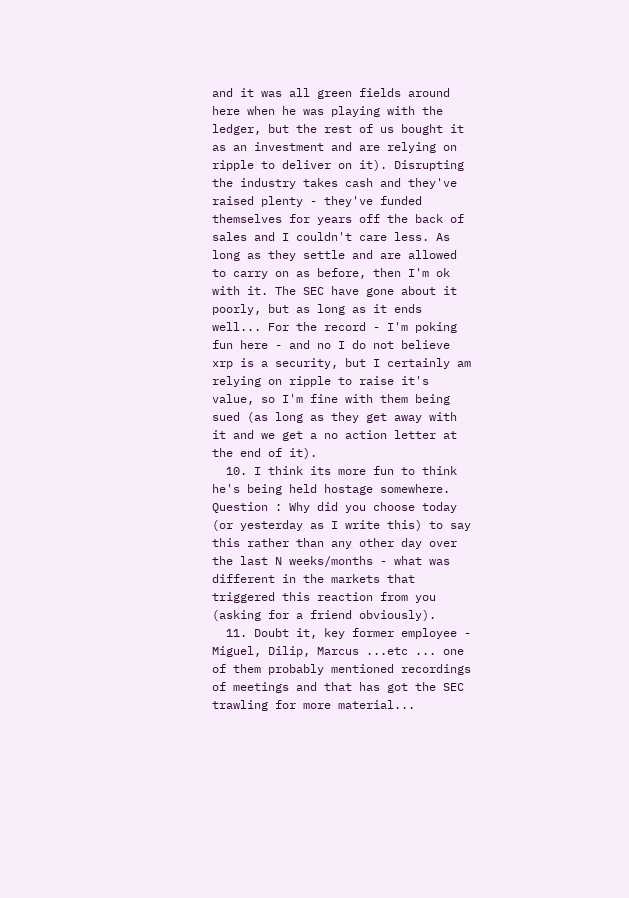and it was all green fields around here when he was playing with the ledger, but the rest of us bought it as an investment and are relying on ripple to deliver on it). Disrupting the industry takes cash and they've raised plenty - they've funded themselves for years off the back of sales and I couldn't care less. As long as they settle and are allowed to carry on as before, then I'm ok with it. The SEC have gone about it poorly, but as long as it ends well... For the record - I'm poking fun here - and no I do not believe xrp is a security, but I certainly am relying on ripple to raise it's value, so I'm fine with them being sued (as long as they get away with it and we get a no action letter at the end of it).
  10. I think its more fun to think he's being held hostage somewhere. Question : Why did you choose today (or yesterday as I write this) to say this rather than any other day over the last N weeks/months - what was different in the markets that triggered this reaction from you (asking for a friend obviously).
  11. Doubt it, key former employee - Miguel, Dilip, Marcus ...etc ... one of them probably mentioned recordings of meetings and that has got the SEC trawling for more material...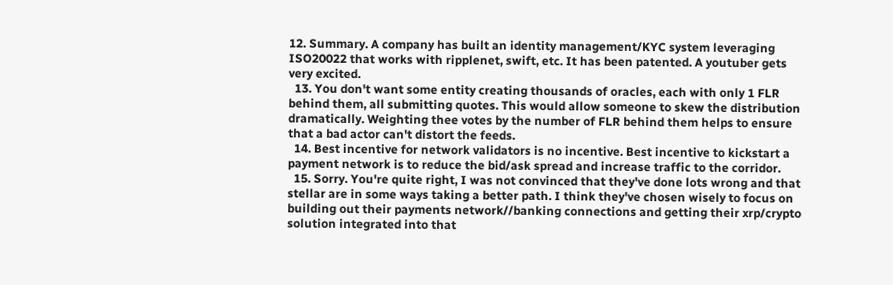12. Summary. A company has built an identity management/KYC system leveraging ISO20022 that works with ripplenet, swift, etc. It has been patented. A youtuber gets very excited.
  13. You don't want some entity creating thousands of oracles, each with only 1 FLR behind them, all submitting quotes. This would allow someone to skew the distribution dramatically. Weighting thee votes by the number of FLR behind them helps to ensure that a bad actor can't distort the feeds.
  14. Best incentive for network validators is no incentive. Best incentive to kickstart a payment network is to reduce the bid/ask spread and increase traffic to the corridor.
  15. Sorry. You're quite right, I was not convinced that they've done lots wrong and that stellar are in some ways taking a better path. I think they've chosen wisely to focus on building out their payments network//banking connections and getting their xrp/crypto solution integrated into that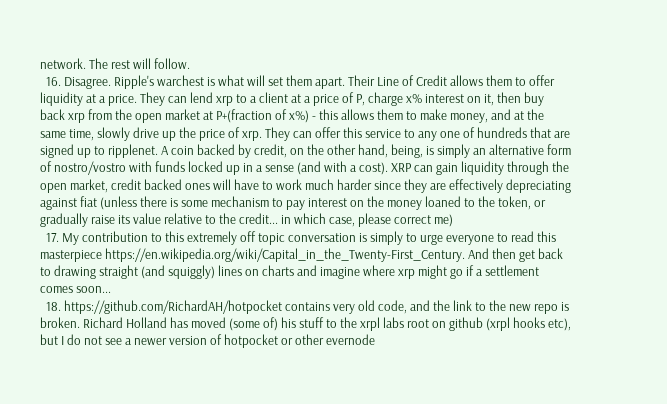network. The rest will follow.
  16. Disagree. Ripple's warchest is what will set them apart. Their Line of Credit allows them to offer liquidity at a price. They can lend xrp to a client at a price of P, charge x% interest on it, then buy back xrp from the open market at P+(fraction of x%) - this allows them to make money, and at the same time, slowly drive up the price of xrp. They can offer this service to any one of hundreds that are signed up to ripplenet. A coin backed by credit, on the other hand, being, is simply an alternative form of nostro/vostro with funds locked up in a sense (and with a cost). XRP can gain liquidity through the open market, credit backed ones will have to work much harder since they are effectively depreciating against fiat (unless there is some mechanism to pay interest on the money loaned to the token, or gradually raise its value relative to the credit... in which case, please correct me)
  17. My contribution to this extremely off topic conversation is simply to urge everyone to read this masterpiece https://en.wikipedia.org/wiki/Capital_in_the_Twenty-First_Century. And then get back to drawing straight (and squiggly) lines on charts and imagine where xrp might go if a settlement comes soon...
  18. https://github.com/RichardAH/hotpocket contains very old code, and the link to the new repo is broken. Richard Holland has moved (some of) his stuff to the xrpl labs root on github (xrpl hooks etc), but I do not see a newer version of hotpocket or other evernode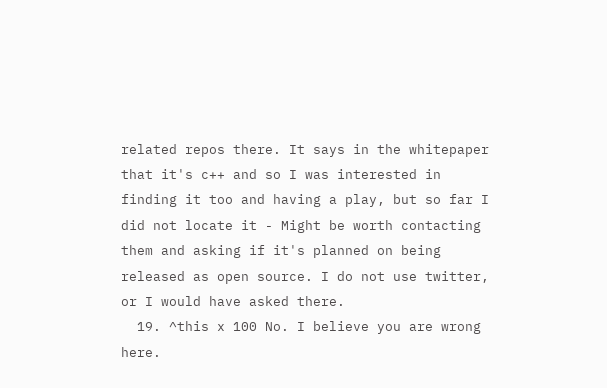related repos there. It says in the whitepaper that it's c++ and so I was interested in finding it too and having a play, but so far I did not locate it - Might be worth contacting them and asking if it's planned on being released as open source. I do not use twitter, or I would have asked there.
  19. ^this x 100 No. I believe you are wrong here.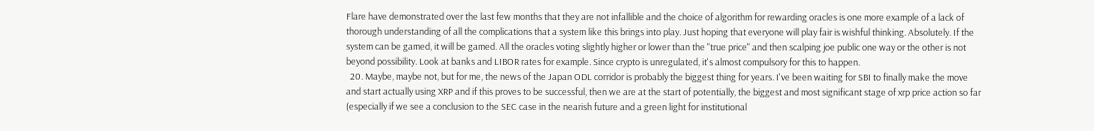Flare have demonstrated over the last few months that they are not infallible and the choice of algorithm for rewarding oracles is one more example of a lack of thorough understanding of all the complications that a system like this brings into play. Just hoping that everyone will play fair is wishful thinking. Absolutely. If the system can be gamed, it will be gamed. All the oracles voting slightly higher or lower than the "true price" and then scalping joe public one way or the other is not beyond possibility. Look at banks and LIBOR rates for example. Since crypto is unregulated, it's almost compulsory for this to happen.
  20. Maybe, maybe not, but for me, the news of the Japan ODL corridor is probably the biggest thing for years. I've been waiting for SBI to finally make the move and start actually using XRP and if this proves to be successful, then we are at the start of potentially, the biggest and most significant stage of xrp price action so far (especially if we see a conclusion to the SEC case in the nearish future and a green light for institutional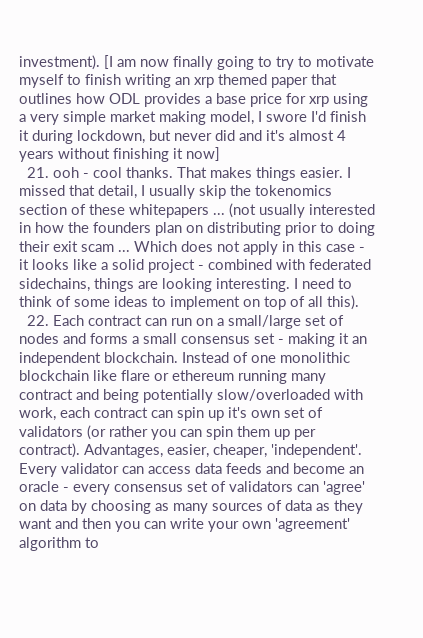investment). [I am now finally going to try to motivate myself to finish writing an xrp themed paper that outlines how ODL provides a base price for xrp using a very simple market making model, I swore I'd finish it during lockdown, but never did and it's almost 4 years without finishing it now]
  21. ooh - cool thanks. That makes things easier. I missed that detail, I usually skip the tokenomics section of these whitepapers ... (not usually interested in how the founders plan on distributing prior to doing their exit scam ... Which does not apply in this case - it looks like a solid project - combined with federated sidechains, things are looking interesting. I need to think of some ideas to implement on top of all this).
  22. Each contract can run on a small/large set of nodes and forms a small consensus set - making it an independent blockchain. Instead of one monolithic blockchain like flare or ethereum running many contract and being potentially slow/overloaded with work, each contract can spin up it's own set of validators (or rather you can spin them up per contract). Advantages, easier, cheaper, 'independent'. Every validator can access data feeds and become an oracle - every consensus set of validators can 'agree' on data by choosing as many sources of data as they want and then you can write your own 'agreement' algorithm to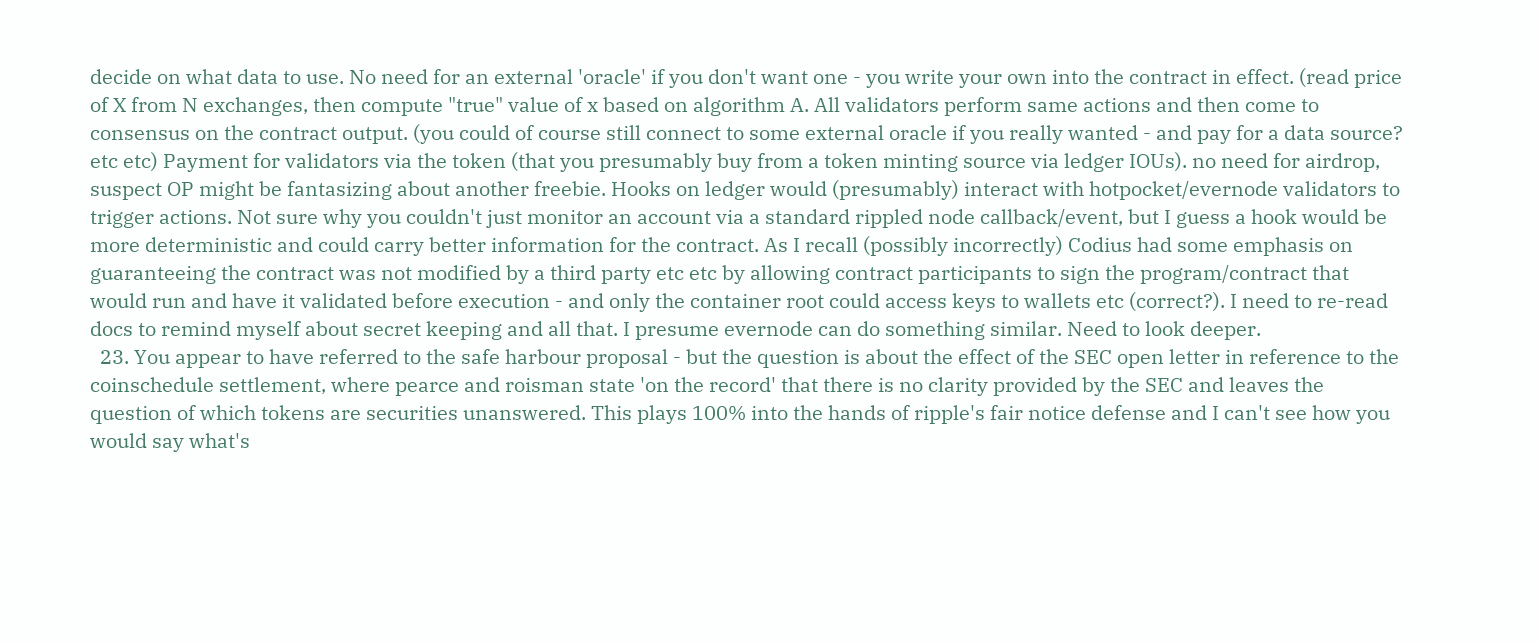decide on what data to use. No need for an external 'oracle' if you don't want one - you write your own into the contract in effect. (read price of X from N exchanges, then compute "true" value of x based on algorithm A. All validators perform same actions and then come to consensus on the contract output. (you could of course still connect to some external oracle if you really wanted - and pay for a data source? etc etc) Payment for validators via the token (that you presumably buy from a token minting source via ledger IOUs). no need for airdrop, suspect OP might be fantasizing about another freebie. Hooks on ledger would (presumably) interact with hotpocket/evernode validators to trigger actions. Not sure why you couldn't just monitor an account via a standard rippled node callback/event, but I guess a hook would be more deterministic and could carry better information for the contract. As I recall (possibly incorrectly) Codius had some emphasis on guaranteeing the contract was not modified by a third party etc etc by allowing contract participants to sign the program/contract that would run and have it validated before execution - and only the container root could access keys to wallets etc (correct?). I need to re-read docs to remind myself about secret keeping and all that. I presume evernode can do something similar. Need to look deeper.
  23. You appear to have referred to the safe harbour proposal - but the question is about the effect of the SEC open letter in reference to the coinschedule settlement, where pearce and roisman state 'on the record' that there is no clarity provided by the SEC and leaves the question of which tokens are securities unanswered. This plays 100% into the hands of ripple's fair notice defense and I can't see how you would say what's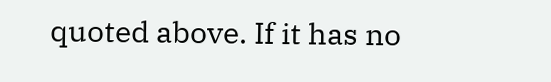quoted above. If it has no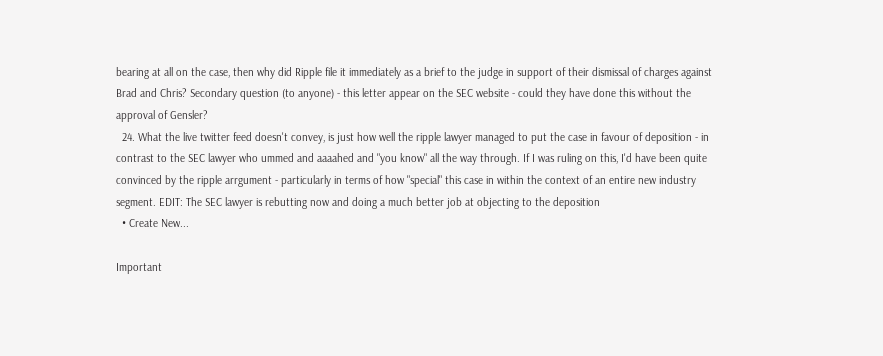bearing at all on the case, then why did Ripple file it immediately as a brief to the judge in support of their dismissal of charges against Brad and Chris? Secondary question (to anyone) - this letter appear on the SEC website - could they have done this without the approval of Gensler?
  24. What the live twitter feed doesn't convey, is just how well the ripple lawyer managed to put the case in favour of deposition - in contrast to the SEC lawyer who ummed and aaaahed and "you know" all the way through. If I was ruling on this, I'd have been quite convinced by the ripple arrgument - particularly in terms of how "special" this case in within the context of an entire new industry segment. EDIT: The SEC lawyer is rebutting now and doing a much better job at objecting to the deposition
  • Create New...

Important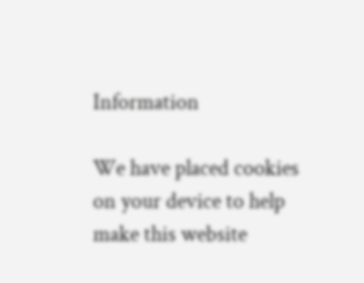Information

We have placed cookies on your device to help make this website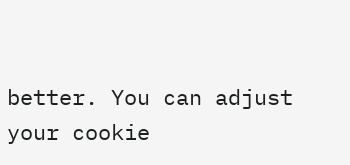better. You can adjust your cookie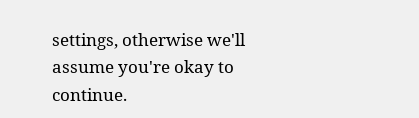settings, otherwise we'll assume you're okay to continue.